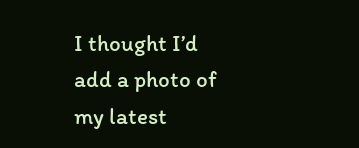I thought I’d add a photo of my latest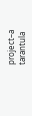project–a tarantula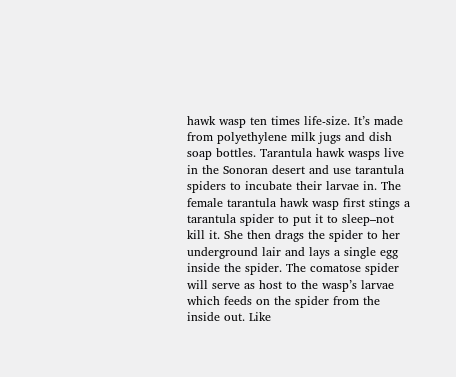hawk wasp ten times life-size. It’s made from polyethylene milk jugs and dish soap bottles. Tarantula hawk wasps live in the Sonoran desert and use tarantula spiders to incubate their larvae in. The female tarantula hawk wasp first stings a tarantula spider to put it to sleep–not kill it. She then drags the spider to her underground lair and lays a single egg inside the spider. The comatose spider will serve as host to the wasp’s larvae which feeds on the spider from the inside out. Like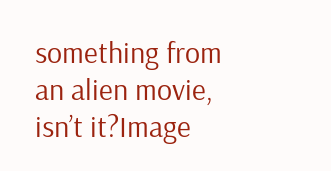something from an alien movie, isn’t it?Image